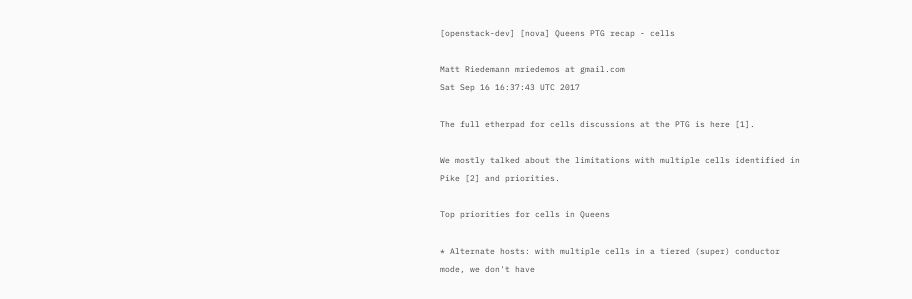[openstack-dev] [nova] Queens PTG recap - cells

Matt Riedemann mriedemos at gmail.com
Sat Sep 16 16:37:43 UTC 2017

The full etherpad for cells discussions at the PTG is here [1].

We mostly talked about the limitations with multiple cells identified in
Pike [2] and priorities.

Top priorities for cells in Queens

* Alternate hosts: with multiple cells in a tiered (super) conductor
mode, we don't have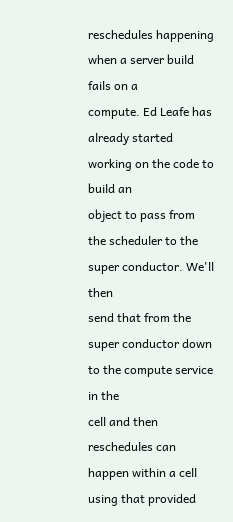reschedules happening when a server build fails on a
compute. Ed Leafe has already started working on the code to build an
object to pass from the scheduler to the super conductor. We'll then
send that from the super conductor down to the compute service in the
cell and then reschedules can happen within a cell using that provided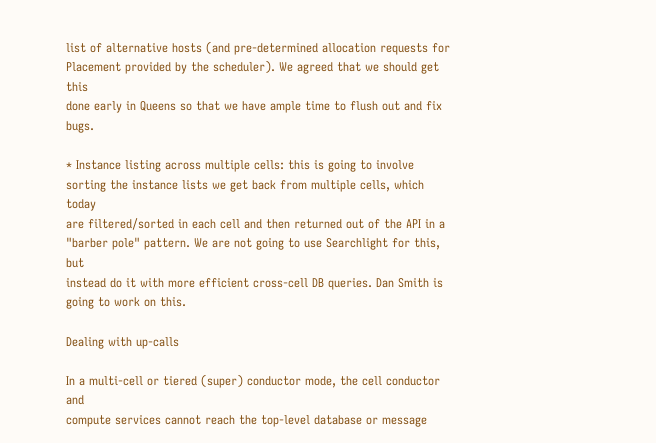list of alternative hosts (and pre-determined allocation requests for
Placement provided by the scheduler). We agreed that we should get this
done early in Queens so that we have ample time to flush out and fix bugs.

* Instance listing across multiple cells: this is going to involve
sorting the instance lists we get back from multiple cells, which today
are filtered/sorted in each cell and then returned out of the API in a
"barber pole" pattern. We are not going to use Searchlight for this, but
instead do it with more efficient cross-cell DB queries. Dan Smith is
going to work on this.

Dealing with up-calls

In a multi-cell or tiered (super) conductor mode, the cell conductor and
compute services cannot reach the top-level database or message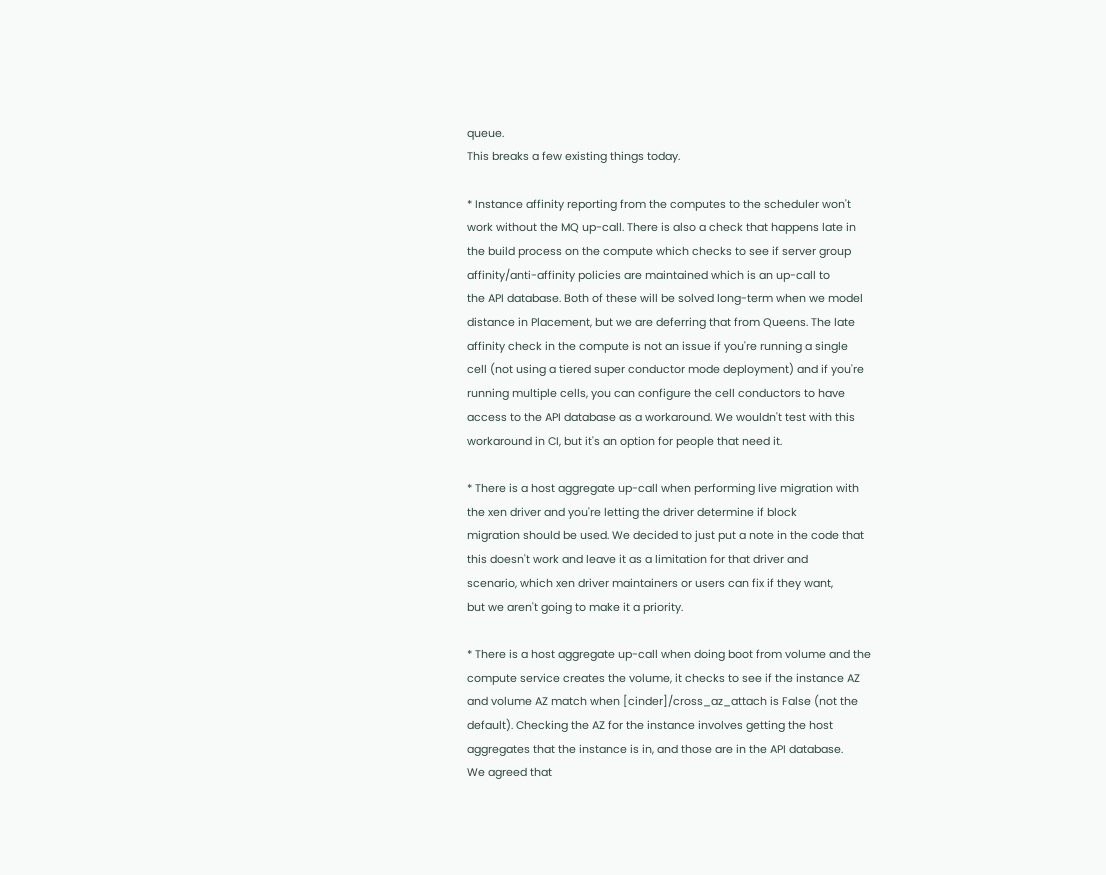queue.
This breaks a few existing things today.

* Instance affinity reporting from the computes to the scheduler won't
work without the MQ up-call. There is also a check that happens late in
the build process on the compute which checks to see if server group
affinity/anti-affinity policies are maintained which is an up-call to
the API database. Both of these will be solved long-term when we model
distance in Placement, but we are deferring that from Queens. The late
affinity check in the compute is not an issue if you're running a single
cell (not using a tiered super conductor mode deployment) and if you're
running multiple cells, you can configure the cell conductors to have
access to the API database as a workaround. We wouldn't test with this
workaround in CI, but it's an option for people that need it.

* There is a host aggregate up-call when performing live migration with
the xen driver and you're letting the driver determine if block
migration should be used. We decided to just put a note in the code that
this doesn't work and leave it as a limitation for that driver and
scenario, which xen driver maintainers or users can fix if they want,
but we aren't going to make it a priority.

* There is a host aggregate up-call when doing boot from volume and the
compute service creates the volume, it checks to see if the instance AZ
and volume AZ match when [cinder]/cross_az_attach is False (not the
default). Checking the AZ for the instance involves getting the host
aggregates that the instance is in, and those are in the API database.
We agreed that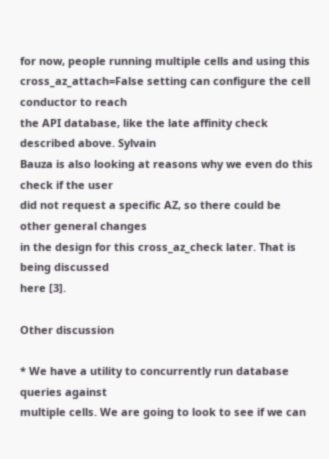for now, people running multiple cells and using this
cross_az_attach=False setting can configure the cell conductor to reach
the API database, like the late affinity check described above. Sylvain
Bauza is also looking at reasons why we even do this check if the user
did not request a specific AZ, so there could be other general changes
in the design for this cross_az_check later. That is being discussed
here [3].

Other discussion

* We have a utility to concurrently run database queries against
multiple cells. We are going to look to see if we can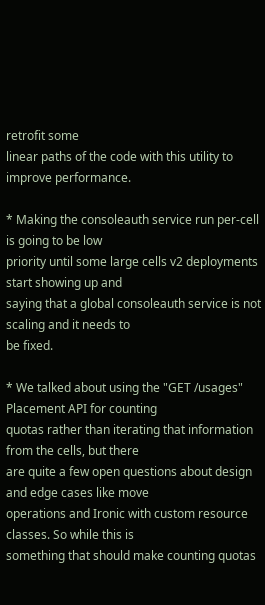retrofit some
linear paths of the code with this utility to improve performance.

* Making the consoleauth service run per-cell is going to be low
priority until some large cells v2 deployments start showing up and
saying that a global consoleauth service is not scaling and it needs to
be fixed.

* We talked about using the "GET /usages" Placement API for counting
quotas rather than iterating that information from the cells, but there
are quite a few open questions about design and edge cases like move
operations and Ironic with custom resource classes. So while this is
something that should make counting quotas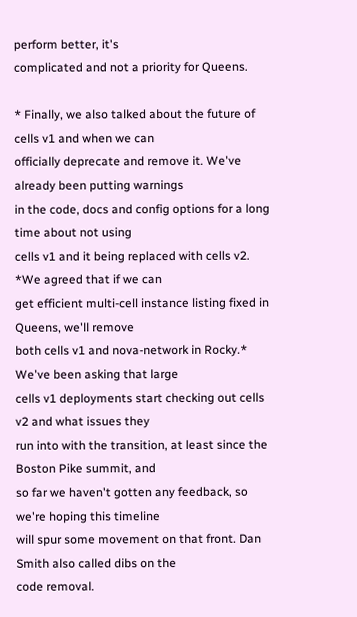perform better, it's
complicated and not a priority for Queens.

* Finally, we also talked about the future of cells v1 and when we can
officially deprecate and remove it. We've already been putting warnings
in the code, docs and config options for a long time about not using
cells v1 and it being replaced with cells v2. *We agreed that if we can
get efficient multi-cell instance listing fixed in Queens, we'll remove
both cells v1 and nova-network in Rocky.* We've been asking that large
cells v1 deployments start checking out cells v2 and what issues they
run into with the transition, at least since the Boston Pike summit, and
so far we haven't gotten any feedback, so we're hoping this timeline
will spur some movement on that front. Dan Smith also called dibs on the
code removal.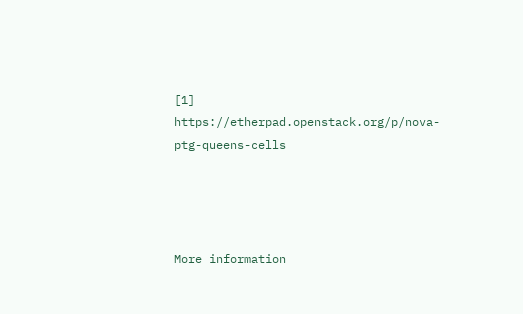[1] https://etherpad.openstack.org/p/nova-ptg-queens-cells




More information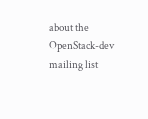about the OpenStack-dev mailing list